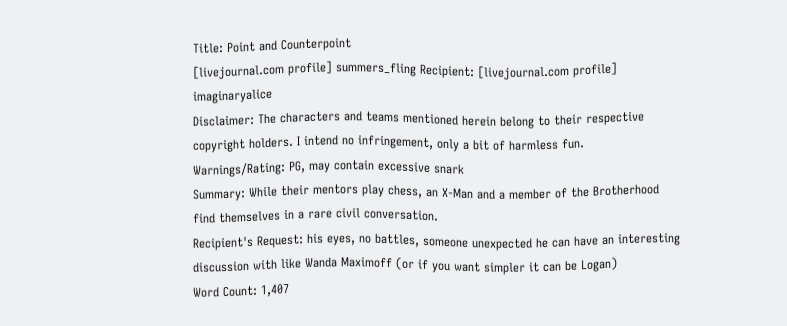Title: Point and Counterpoint
[livejournal.com profile] summers_fling Recipient: [livejournal.com profile] imaginaryalice
Disclaimer: The characters and teams mentioned herein belong to their respective copyright holders. I intend no infringement, only a bit of harmless fun.
Warnings/Rating: PG, may contain excessive snark
Summary: While their mentors play chess, an X-Man and a member of the Brotherhood find themselves in a rare civil conversation.
Recipient's Request: his eyes, no battles, someone unexpected he can have an interesting discussion with like Wanda Maximoff (or if you want simpler it can be Logan)
Word Count: 1,407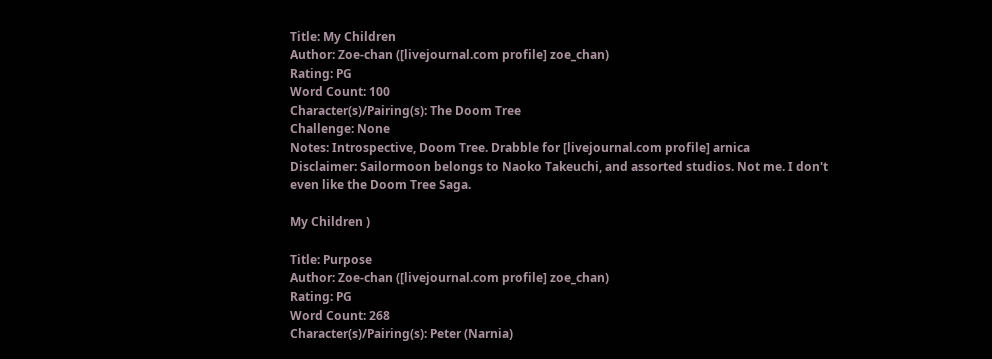Title: My Children
Author: Zoe-chan ([livejournal.com profile] zoe_chan)
Rating: PG
Word Count: 100
Character(s)/Pairing(s): The Doom Tree
Challenge: None
Notes: Introspective, Doom Tree. Drabble for [livejournal.com profile] arnica
Disclaimer: Sailormoon belongs to Naoko Takeuchi, and assorted studios. Not me. I don't even like the Doom Tree Saga.

My Children )

Title: Purpose
Author: Zoe-chan ([livejournal.com profile] zoe_chan)
Rating: PG
Word Count: 268
Character(s)/Pairing(s): Peter (Narnia)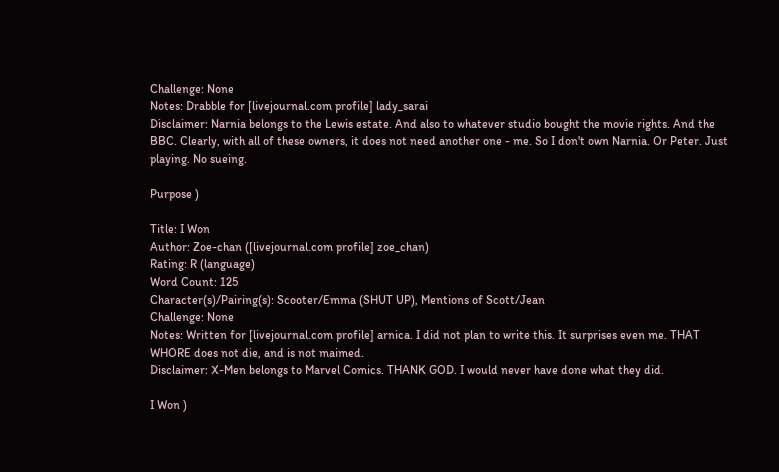Challenge: None
Notes: Drabble for [livejournal.com profile] lady_sarai
Disclaimer: Narnia belongs to the Lewis estate. And also to whatever studio bought the movie rights. And the BBC. Clearly, with all of these owners, it does not need another one - me. So I don't own Narnia. Or Peter. Just playing. No sueing.

Purpose )

Title: I Won
Author: Zoe-chan ([livejournal.com profile] zoe_chan)
Rating: R (language)
Word Count: 125
Character(s)/Pairing(s): Scooter/Emma (SHUT UP), Mentions of Scott/Jean
Challenge: None
Notes: Written for [livejournal.com profile] arnica. I did not plan to write this. It surprises even me. THAT WHORE does not die, and is not maimed.
Disclaimer: X-Men belongs to Marvel Comics. THANK GOD. I would never have done what they did.

I Won )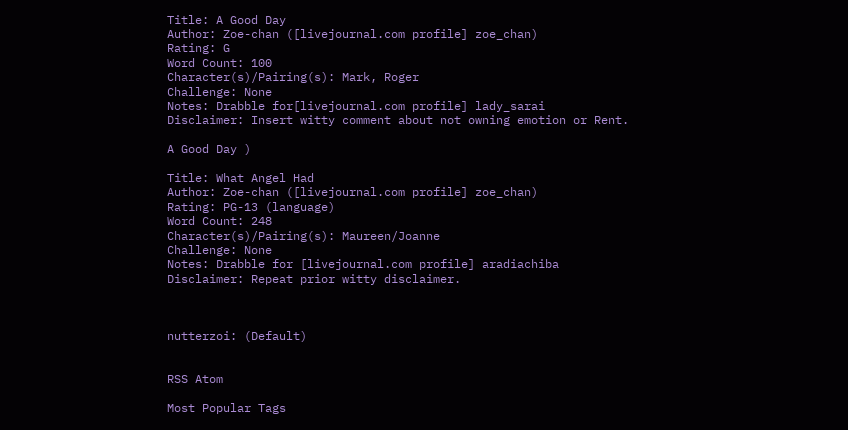Title: A Good Day
Author: Zoe-chan ([livejournal.com profile] zoe_chan)
Rating: G
Word Count: 100
Character(s)/Pairing(s): Mark, Roger
Challenge: None
Notes: Drabble for[livejournal.com profile] lady_sarai
Disclaimer: Insert witty comment about not owning emotion or Rent.

A Good Day )

Title: What Angel Had
Author: Zoe-chan ([livejournal.com profile] zoe_chan)
Rating: PG-13 (language)
Word Count: 248
Character(s)/Pairing(s): Maureen/Joanne
Challenge: None
Notes: Drabble for [livejournal.com profile] aradiachiba
Disclaimer: Repeat prior witty disclaimer.



nutterzoi: (Default)


RSS Atom

Most Popular Tags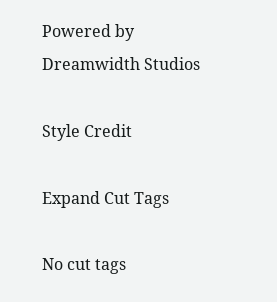Powered by Dreamwidth Studios

Style Credit

Expand Cut Tags

No cut tags